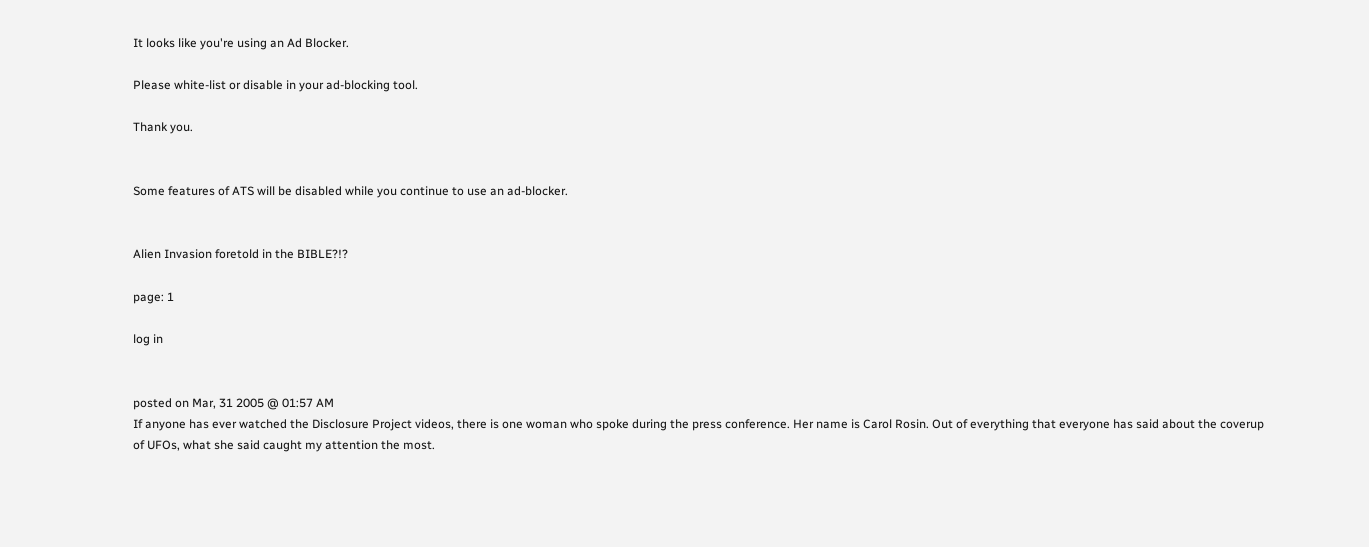It looks like you're using an Ad Blocker.

Please white-list or disable in your ad-blocking tool.

Thank you.


Some features of ATS will be disabled while you continue to use an ad-blocker.


Alien Invasion foretold in the BIBLE?!?

page: 1

log in


posted on Mar, 31 2005 @ 01:57 AM
If anyone has ever watched the Disclosure Project videos, there is one woman who spoke during the press conference. Her name is Carol Rosin. Out of everything that everyone has said about the coverup of UFOs, what she said caught my attention the most.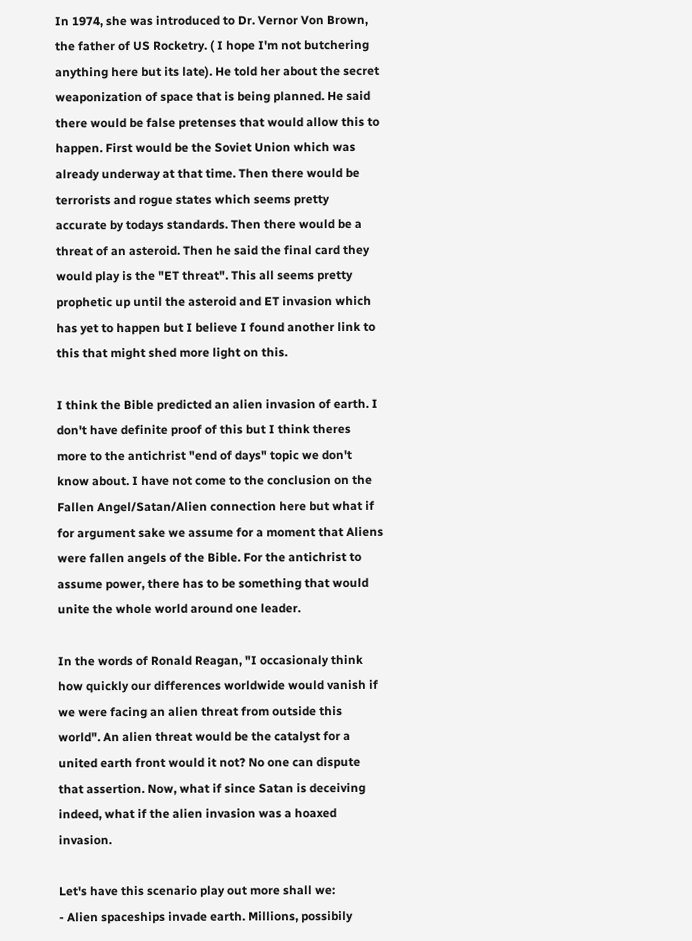In 1974, she was introduced to Dr. Vernor Von Brown, the father of US Rocketry. ( I hope I'm not butchering anything here but its late). He told her about the secret weaponization of space that is being planned. He said there would be false pretenses that would allow this to happen. First would be the Soviet Union which was already underway at that time. Then there would be terrorists and rogue states which seems pretty accurate by todays standards. Then there would be a threat of an asteroid. Then he said the final card they would play is the "ET threat". This all seems pretty prophetic up until the asteroid and ET invasion which has yet to happen but I believe I found another link to this that might shed more light on this.

I think the Bible predicted an alien invasion of earth. I don't have definite proof of this but I think theres more to the antichrist "end of days" topic we don't know about. I have not come to the conclusion on the Fallen Angel/Satan/Alien connection here but what if for argument sake we assume for a moment that Aliens were fallen angels of the Bible. For the antichrist to assume power, there has to be something that would unite the whole world around one leader.

In the words of Ronald Reagan, "I occasionaly think how quickly our differences worldwide would vanish if we were facing an alien threat from outside this world". An alien threat would be the catalyst for a united earth front would it not? No one can dispute that assertion. Now, what if since Satan is deceiving indeed, what if the alien invasion was a hoaxed invasion.

Let's have this scenario play out more shall we:
- Alien spaceships invade earth. Millions, possibily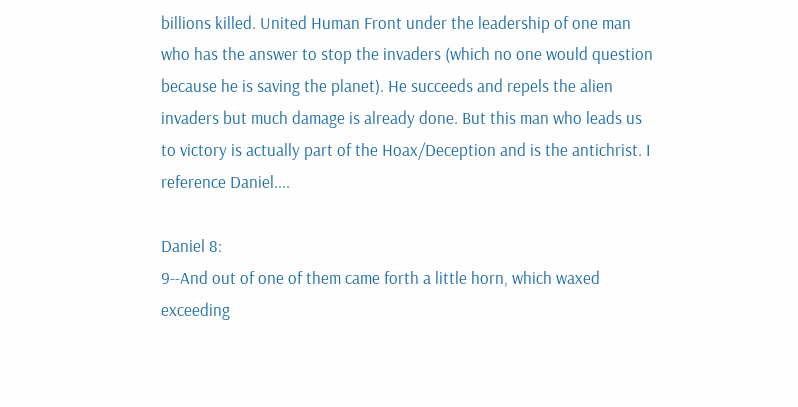billions killed. United Human Front under the leadership of one man who has the answer to stop the invaders (which no one would question because he is saving the planet). He succeeds and repels the alien invaders but much damage is already done. But this man who leads us to victory is actually part of the Hoax/Deception and is the antichrist. I reference Daniel....

Daniel 8:
9--And out of one of them came forth a little horn, which waxed exceeding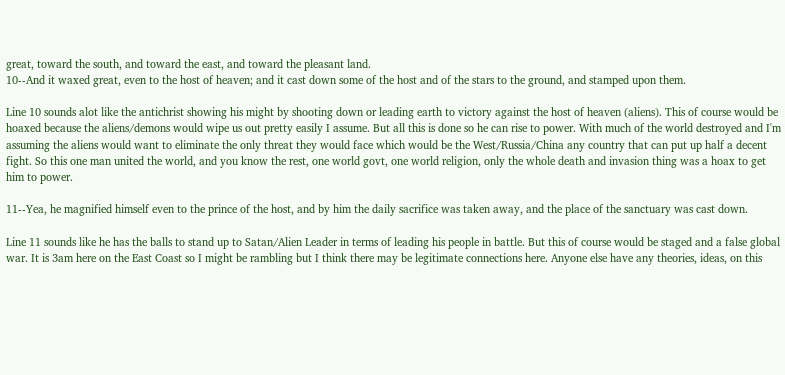great, toward the south, and toward the east, and toward the pleasant land.
10--And it waxed great, even to the host of heaven; and it cast down some of the host and of the stars to the ground, and stamped upon them.

Line 10 sounds alot like the antichrist showing his might by shooting down or leading earth to victory against the host of heaven (aliens). This of course would be hoaxed because the aliens/demons would wipe us out pretty easily I assume. But all this is done so he can rise to power. With much of the world destroyed and I'm assuming the aliens would want to eliminate the only threat they would face which would be the West/Russia/China any country that can put up half a decent fight. So this one man united the world, and you know the rest, one world govt, one world religion, only the whole death and invasion thing was a hoax to get him to power.

11--Yea, he magnified himself even to the prince of the host, and by him the daily sacrifice was taken away, and the place of the sanctuary was cast down.

Line 11 sounds like he has the balls to stand up to Satan/Alien Leader in terms of leading his people in battle. But this of course would be staged and a false global war. It is 3am here on the East Coast so I might be rambling but I think there may be legitimate connections here. Anyone else have any theories, ideas, on this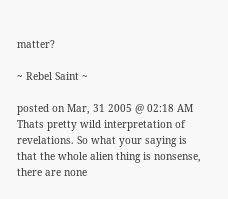matter?

~ Rebel Saint ~

posted on Mar, 31 2005 @ 02:18 AM
Thats pretty wild interpretation of revelations. So what your saying is that the whole alien thing is nonsense, there are none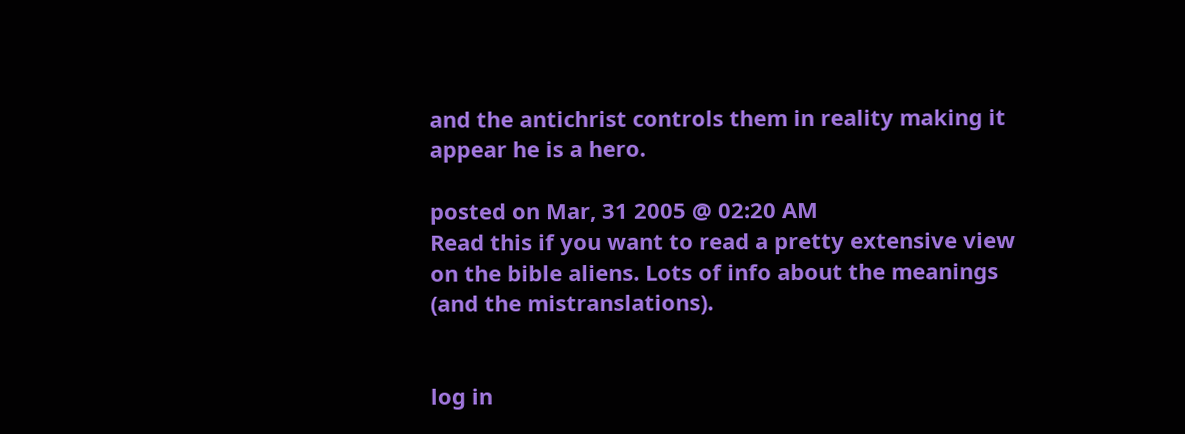and the antichrist controls them in reality making it appear he is a hero.

posted on Mar, 31 2005 @ 02:20 AM
Read this if you want to read a pretty extensive view on the bible aliens. Lots of info about the meanings (and the mistranslations).


log in